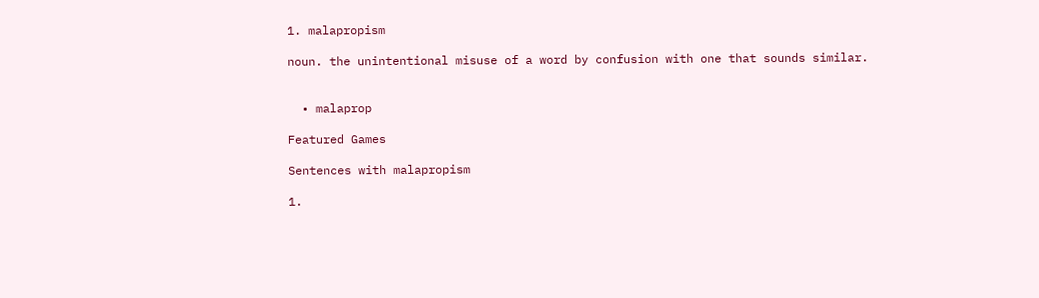1. malapropism

noun. the unintentional misuse of a word by confusion with one that sounds similar.


  • malaprop

Featured Games

Sentences with malapropism

1.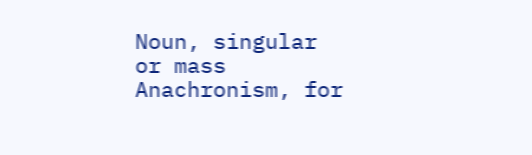Noun, singular or mass
Anachronism, for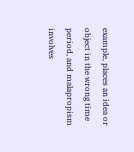example, places an idea or object in the wrong time period, and malapropism involves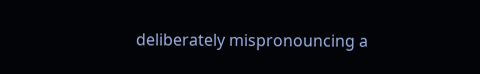deliberately mispronouncing a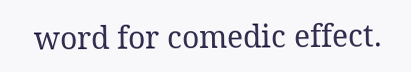word for comedic effect.